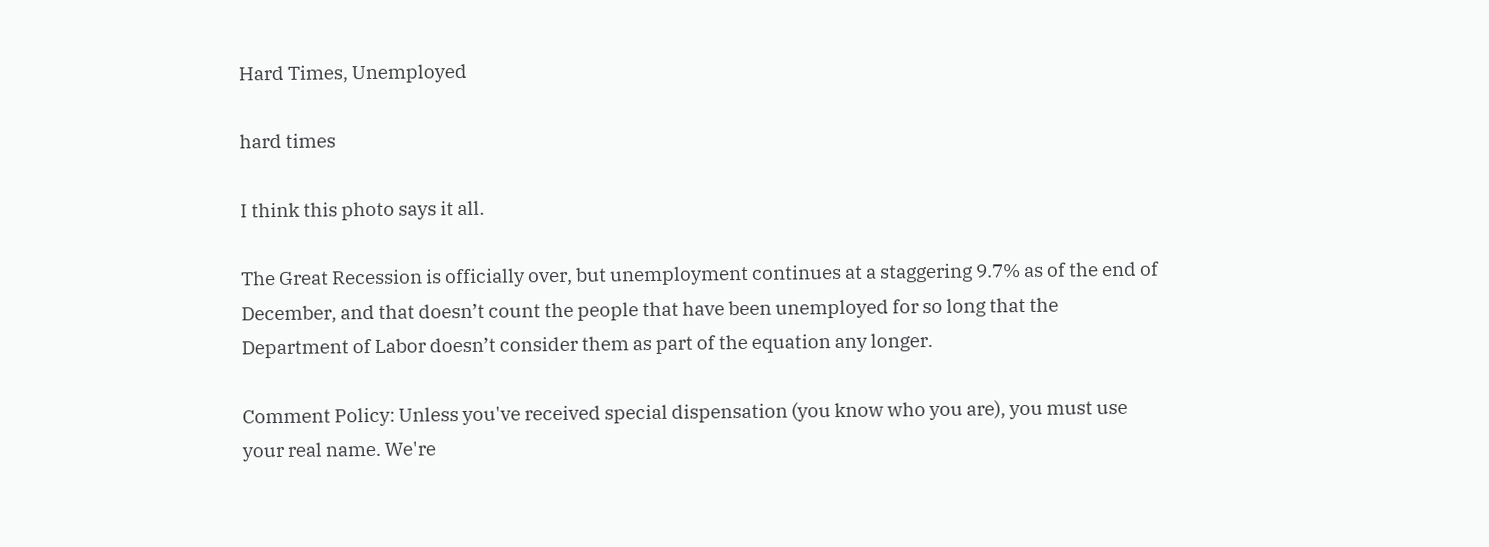Hard Times, Unemployed

hard times

I think this photo says it all.

The Great Recession is officially over, but unemployment continues at a staggering 9.7% as of the end of December, and that doesn’t count the people that have been unemployed for so long that the Department of Labor doesn’t consider them as part of the equation any longer.

Comment Policy: Unless you've received special dispensation (you know who you are), you must use your real name. We're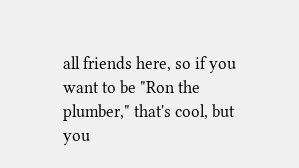all friends here, so if you want to be "Ron the plumber," that's cool, but you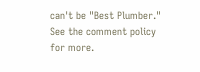can't be "Best Plumber." See the comment policy for more.